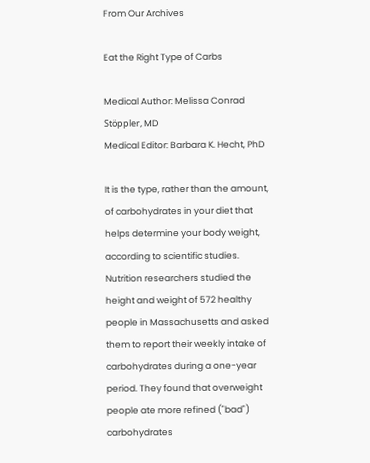From Our Archives

Eat the Right Type of Carbs

Medical Author: Melissa Conrad Stöppler, MD
Medical Editor: Barbara K. Hecht, PhD

It is the type, rather than the amount, of carbohydrates in your diet that helps determine your body weight, according to scientific studies. Nutrition researchers studied the height and weight of 572 healthy people in Massachusetts and asked them to report their weekly intake of carbohydrates during a one-year period. They found that overweight people ate more refined ("bad") carbohydrates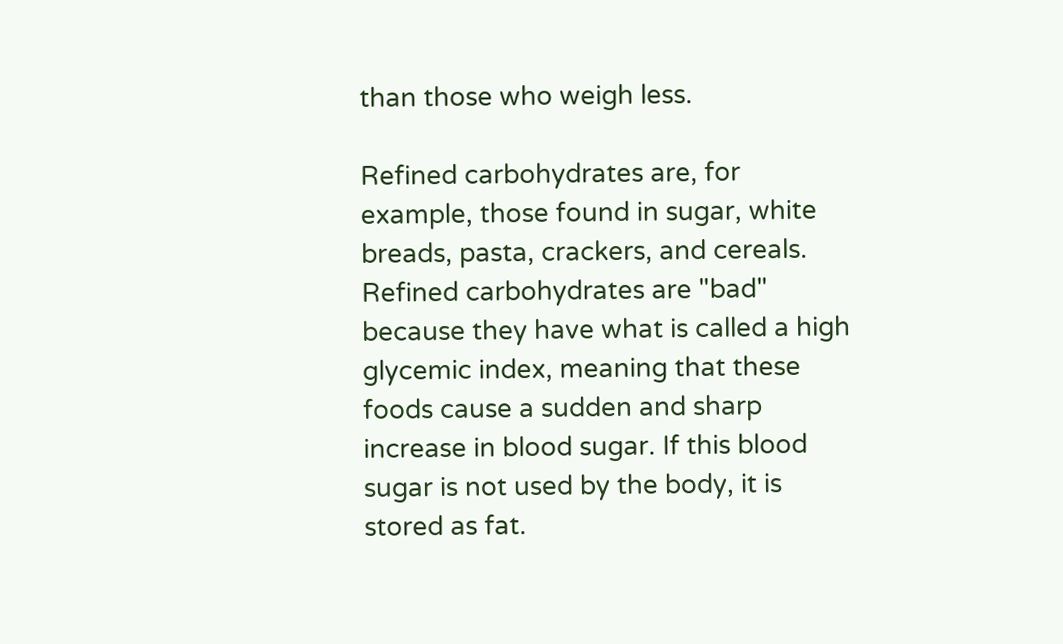than those who weigh less.

Refined carbohydrates are, for example, those found in sugar, white breads, pasta, crackers, and cereals. Refined carbohydrates are "bad" because they have what is called a high glycemic index, meaning that these foods cause a sudden and sharp increase in blood sugar. If this blood sugar is not used by the body, it is stored as fat.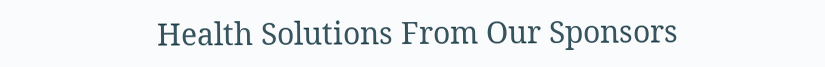Health Solutions From Our Sponsors